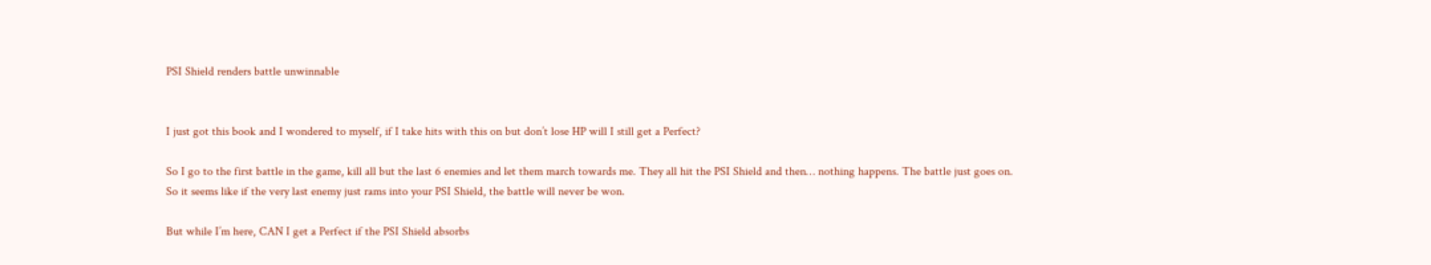PSI Shield renders battle unwinnable


I just got this book and I wondered to myself, if I take hits with this on but don’t lose HP will I still get a Perfect?

So I go to the first battle in the game, kill all but the last 6 enemies and let them march towards me. They all hit the PSI Shield and then… nothing happens. The battle just goes on. So it seems like if the very last enemy just rams into your PSI Shield, the battle will never be won.

But while I’m here, CAN I get a Perfect if the PSI Shield absorbs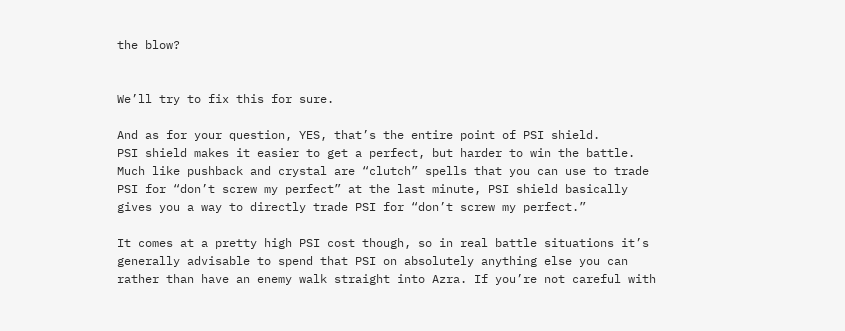the blow?


We’ll try to fix this for sure.

And as for your question, YES, that’s the entire point of PSI shield.
PSI shield makes it easier to get a perfect, but harder to win the battle. Much like pushback and crystal are “clutch” spells that you can use to trade PSI for “don’t screw my perfect” at the last minute, PSI shield basically gives you a way to directly trade PSI for “don’t screw my perfect.”

It comes at a pretty high PSI cost though, so in real battle situations it’s generally advisable to spend that PSI on absolutely anything else you can rather than have an enemy walk straight into Azra. If you’re not careful with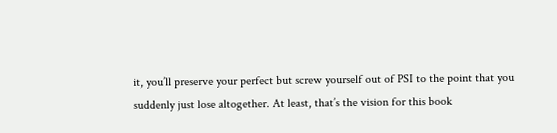it, you’ll preserve your perfect but screw yourself out of PSI to the point that you suddenly just lose altogether. At least, that’s the vision for this book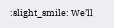:slight_smile: We’ll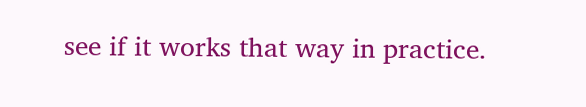see if it works that way in practice.